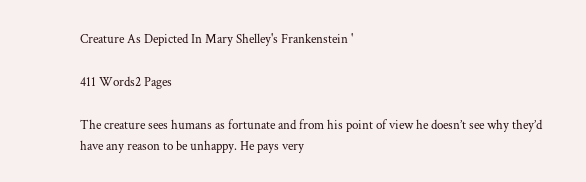Creature As Depicted In Mary Shelley's Frankenstein '

411 Words2 Pages

The creature sees humans as fortunate and from his point of view he doesn’t see why they’d have any reason to be unhappy. He pays very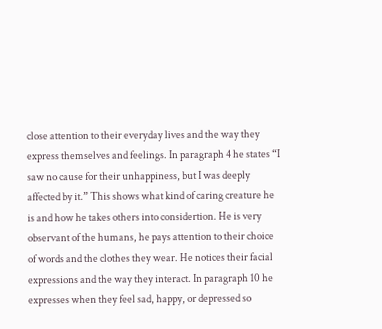close attention to their everyday lives and the way they express themselves and feelings. In paragraph 4 he states “I saw no cause for their unhappiness, but I was deeply affected by it.” This shows what kind of caring creature he is and how he takes others into considertion. He is very observant of the humans, he pays attention to their choice of words and the clothes they wear. He notices their facial expressions and the way they interact. In paragraph 10 he expresses when they feel sad, happy, or depressed so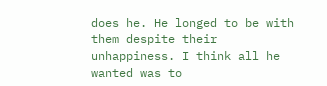does he. He longed to be with them despite their unhappiness. I think all he wanted was to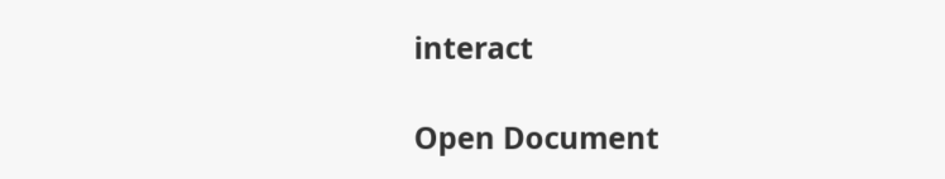interact

Open Document